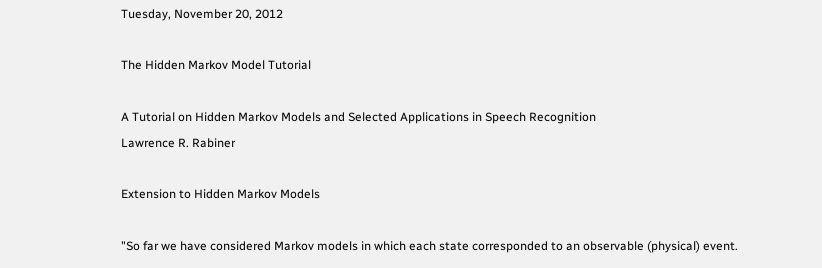Tuesday, November 20, 2012

The Hidden Markov Model Tutorial

A Tutorial on Hidden Markov Models and Selected Applications in Speech Recognition
Lawrence R. Rabiner

Extension to Hidden Markov Models

"So far we have considered Markov models in which each state corresponded to an observable (physical) event.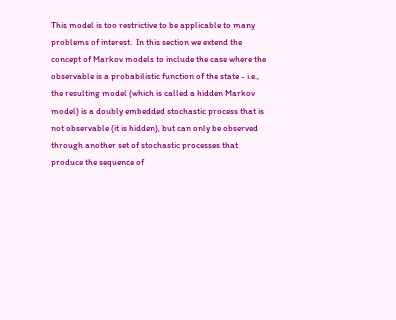This model is too restrictive to be applicable to many problems of interest.  In this section we extend the concept of Markov models to include the case where the observable is a probabilistic function of the state - i.e., the resulting model (which is called a hidden Markov model) is a doubly embedded stochastic process that is not observable (it is hidden), but can only be observed through another set of stochastic processes that produce the sequence of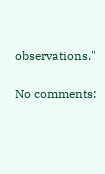observations."

No comments: